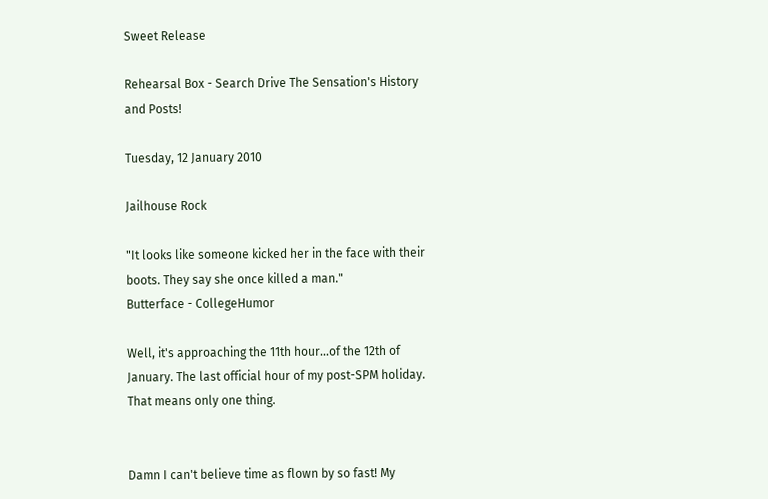Sweet Release

Rehearsal Box - Search Drive The Sensation's History and Posts!

Tuesday, 12 January 2010

Jailhouse Rock

"It looks like someone kicked her in the face with their boots. They say she once killed a man."
Butterface - CollegeHumor

Well, it's approaching the 11th hour...of the 12th of January. The last official hour of my post-SPM holiday. That means only one thing.


Damn I can't believe time as flown by so fast! My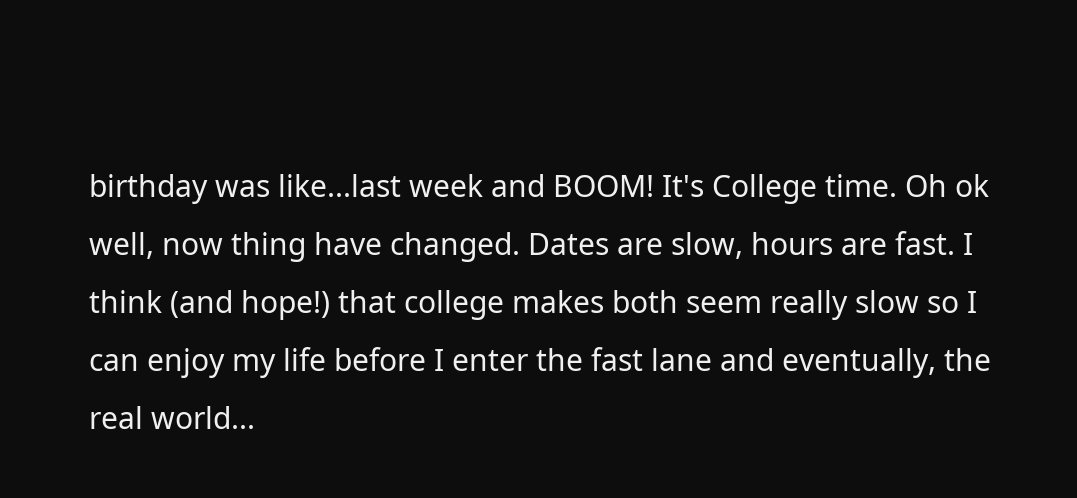birthday was like...last week and BOOM! It's College time. Oh ok well, now thing have changed. Dates are slow, hours are fast. I think (and hope!) that college makes both seem really slow so I can enjoy my life before I enter the fast lane and eventually, the real world...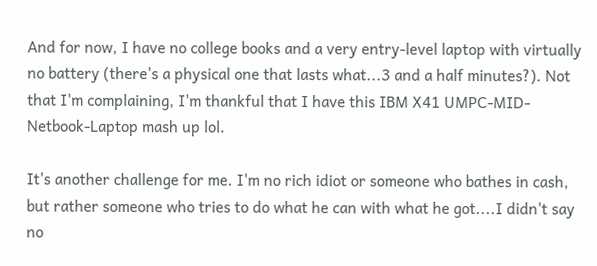And for now, I have no college books and a very entry-level laptop with virtually no battery (there's a physical one that lasts what...3 and a half minutes?). Not that I'm complaining, I'm thankful that I have this IBM X41 UMPC-MID-Netbook-Laptop mash up lol.

It's another challenge for me. I'm no rich idiot or someone who bathes in cash, but rather someone who tries to do what he can with what he got....I didn't say no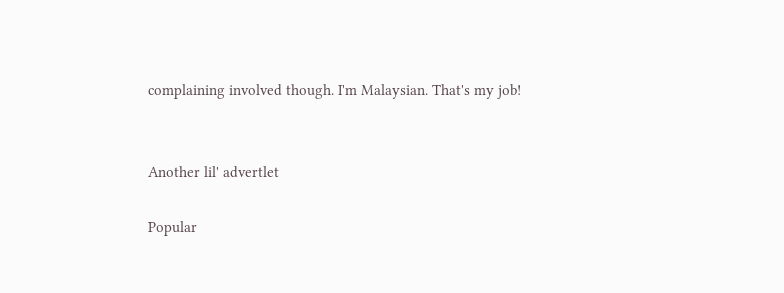complaining involved though. I'm Malaysian. That's my job!


Another lil' advertlet

Popular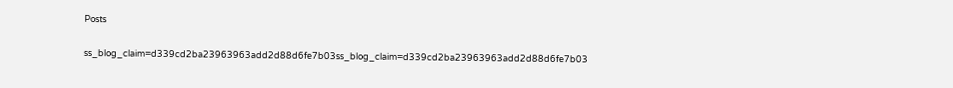Posts

ss_blog_claim=d339cd2ba23963963add2d88d6fe7b03ss_blog_claim=d339cd2ba23963963add2d88d6fe7b03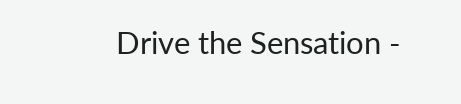Drive the Sensation -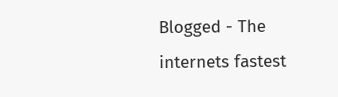Blogged - The internets fastest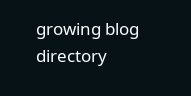growing blog directory